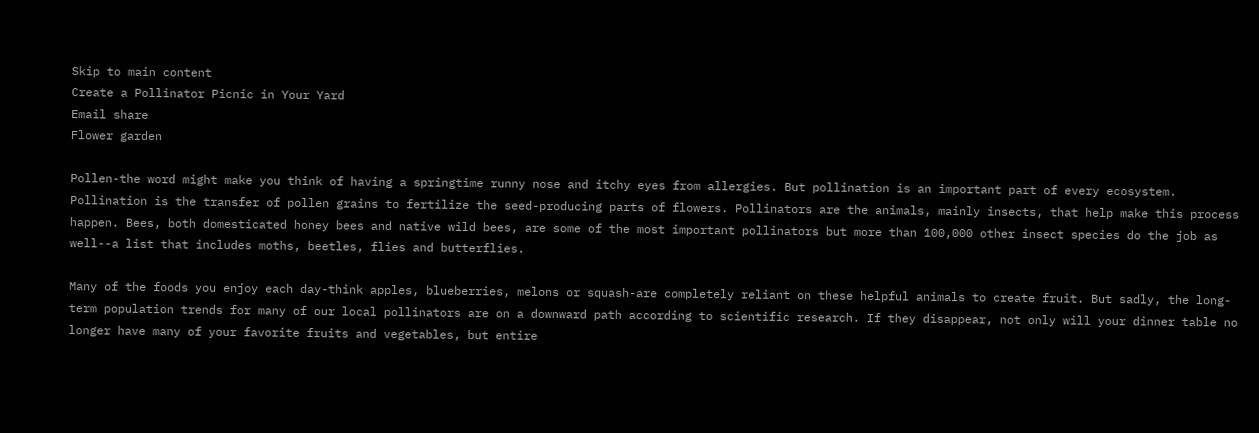Skip to main content
Create a Pollinator Picnic in Your Yard
Email share
Flower garden

Pollen-the word might make you think of having a springtime runny nose and itchy eyes from allergies. But pollination is an important part of every ecosystem. Pollination is the transfer of pollen grains to fertilize the seed-producing parts of flowers. Pollinators are the animals, mainly insects, that help make this process happen. Bees, both domesticated honey bees and native wild bees, are some of the most important pollinators but more than 100,000 other insect species do the job as well--a list that includes moths, beetles, flies and butterflies.

Many of the foods you enjoy each day-think apples, blueberries, melons or squash-are completely reliant on these helpful animals to create fruit. But sadly, the long-term population trends for many of our local pollinators are on a downward path according to scientific research. If they disappear, not only will your dinner table no longer have many of your favorite fruits and vegetables, but entire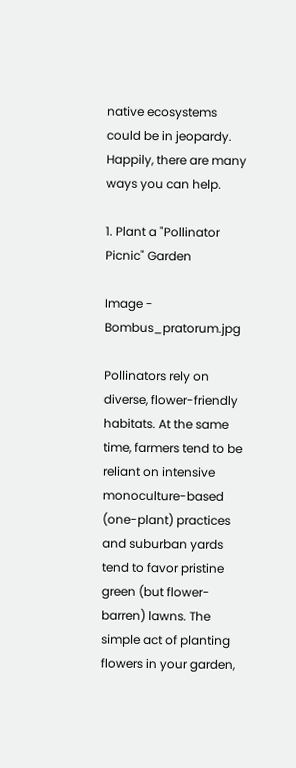native ecosystems could be in jeopardy. Happily, there are many ways you can help.

1. Plant a "Pollinator Picnic" Garden

Image - Bombus_pratorum.jpg

Pollinators rely on diverse, flower-friendly habitats. At the same time, farmers tend to be reliant on intensive monoculture-based (one-plant) practices and suburban yards tend to favor pristine green (but flower-barren) lawns. The simple act of planting flowers in your garden,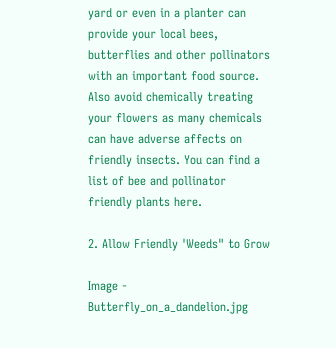yard or even in a planter can provide your local bees, butterflies and other pollinators with an important food source. Also avoid chemically treating your flowers as many chemicals can have adverse affects on friendly insects. You can find a list of bee and pollinator friendly plants here.

2. Allow Friendly 'Weeds" to Grow

Image - Butterfly_on_a_dandelion.jpg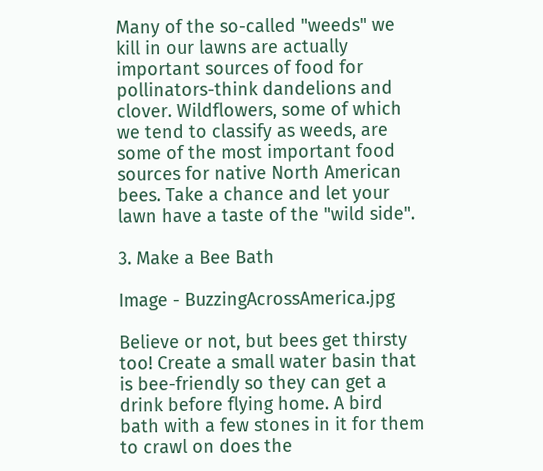Many of the so-called "weeds" we kill in our lawns are actually important sources of food for pollinators-think dandelions and clover. Wildflowers, some of which we tend to classify as weeds, are some of the most important food sources for native North American bees. Take a chance and let your lawn have a taste of the "wild side".

3. Make a Bee Bath

Image - BuzzingAcrossAmerica.jpg

Believe or not, but bees get thirsty too! Create a small water basin that is bee-friendly so they can get a drink before flying home. A bird bath with a few stones in it for them to crawl on does the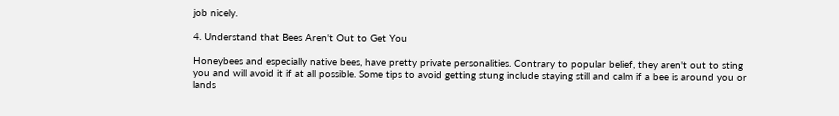job nicely.

4. Understand that Bees Aren't Out to Get You

Honeybees and especially native bees, have pretty private personalities. Contrary to popular belief, they aren't out to sting you and will avoid it if at all possible. Some tips to avoid getting stung include staying still and calm if a bee is around you or lands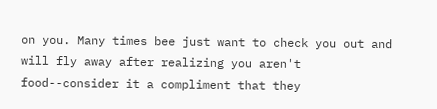on you. Many times bee just want to check you out and will fly away after realizing you aren't food--consider it a compliment that they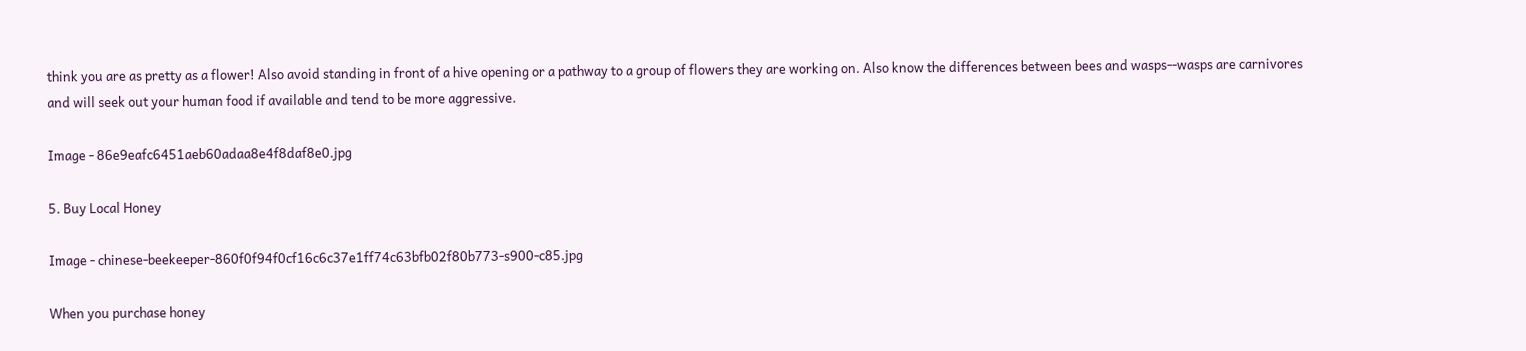think you are as pretty as a flower! Also avoid standing in front of a hive opening or a pathway to a group of flowers they are working on. Also know the differences between bees and wasps--wasps are carnivores and will seek out your human food if available and tend to be more aggressive.

Image - 86e9eafc6451aeb60adaa8e4f8daf8e0.jpg

5. Buy Local Honey

Image - chinese-beekeeper-860f0f94f0cf16c6c37e1ff74c63bfb02f80b773-s900-c85.jpg

When you purchase honey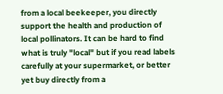from a local beekeeper, you directly support the health and production of local pollinators. It can be hard to find what is truly "local" but if you read labels carefully at your supermarket, or better yet buy directly from a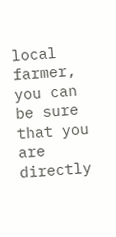local farmer, you can be sure that you are directly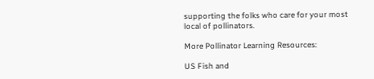supporting the folks who care for your most local of pollinators.

More Pollinator Learning Resources:

US Fish and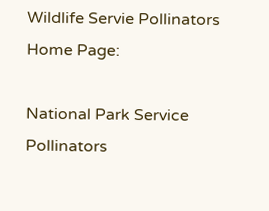Wildlife Servie Pollinators Home Page:

National Park Service Pollinators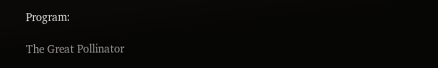Program:

The Great Pollinator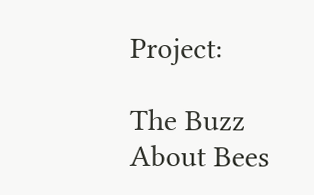Project:

The Buzz About Bees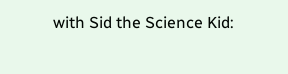with Sid the Science Kid: